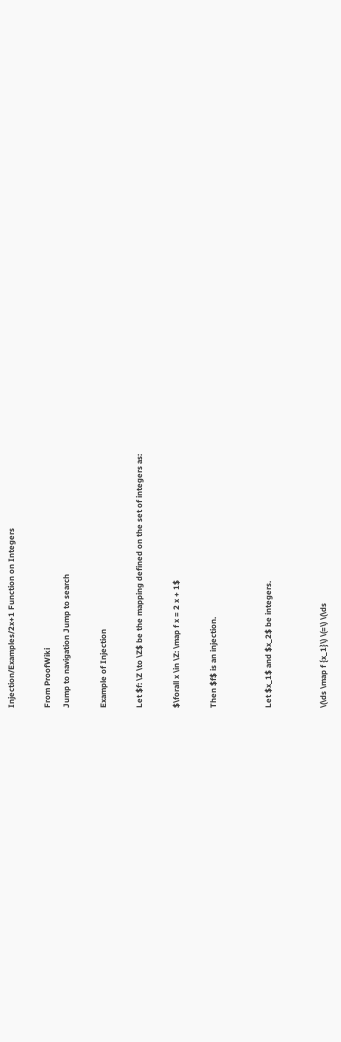Injection/Examples/2x+1 Function on Integers

From ProofWiki
Jump to navigation Jump to search

Example of Injection

Let $f: \Z \to \Z$ be the mapping defined on the set of integers as:

$\forall x \in \Z: \map f x = 2 x + 1$

Then $f$ is an injection.


Let $x_1$ and $x_2$ be integers.


\(\ds \map f {x_1}\) \(=\) \(\ds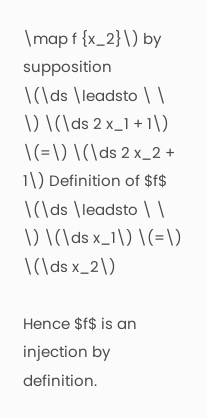\map f {x_2}\) by supposition
\(\ds \leadsto \ \ \) \(\ds 2 x_1 + 1\) \(=\) \(\ds 2 x_2 + 1\) Definition of $f$
\(\ds \leadsto \ \ \) \(\ds x_1\) \(=\) \(\ds x_2\)

Hence $f$ is an injection by definition.